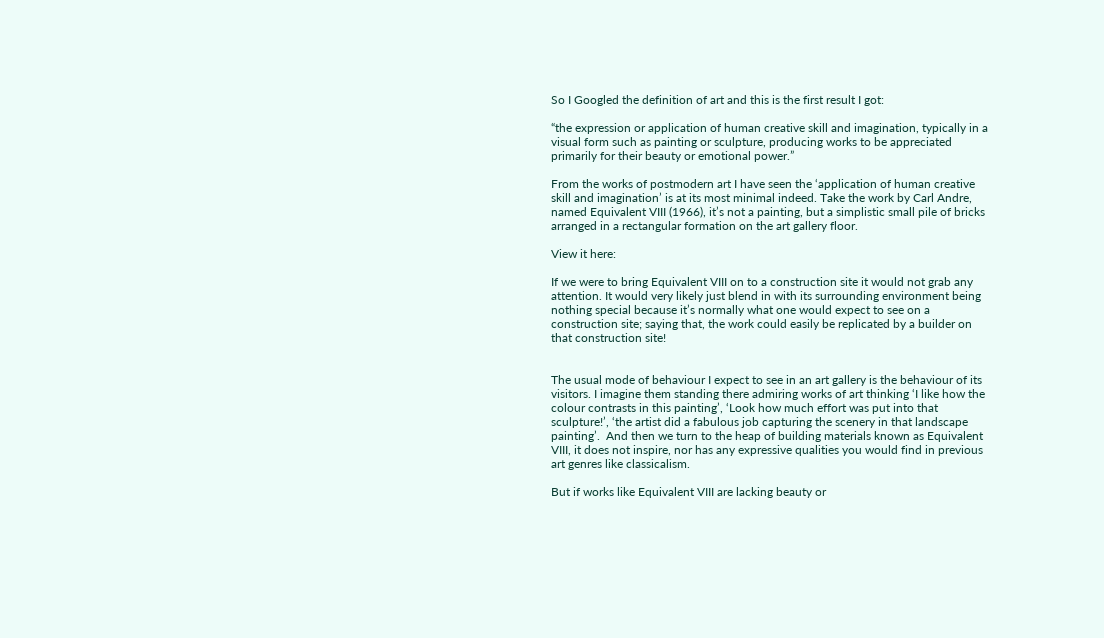So I Googled the definition of art and this is the first result I got:

“the expression or application of human creative skill and imagination, typically in a visual form such as painting or sculpture, producing works to be appreciated primarily for their beauty or emotional power.”

From the works of postmodern art I have seen the ‘application of human creative skill and imagination’ is at its most minimal indeed. Take the work by Carl Andre, named Equivalent VIII (1966), it’s not a painting, but a simplistic small pile of bricks arranged in a rectangular formation on the art gallery floor.

View it here:

If we were to bring Equivalent VIII on to a construction site it would not grab any attention. It would very likely just blend in with its surrounding environment being nothing special because it’s normally what one would expect to see on a construction site; saying that, the work could easily be replicated by a builder on that construction site!


The usual mode of behaviour I expect to see in an art gallery is the behaviour of its visitors. I imagine them standing there admiring works of art thinking ‘I like how the colour contrasts in this painting’, ‘Look how much effort was put into that sculpture!’, ‘the artist did a fabulous job capturing the scenery in that landscape painting’.  And then we turn to the heap of building materials known as Equivalent VIII, it does not inspire, nor has any expressive qualities you would find in previous art genres like classicalism.

But if works like Equivalent VIII are lacking beauty or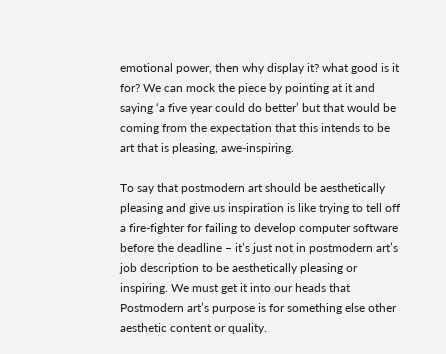emotional power, then why display it? what good is it for? We can mock the piece by pointing at it and saying ‘a five year could do better’ but that would be coming from the expectation that this intends to be art that is pleasing, awe-inspiring.

To say that postmodern art should be aesthetically pleasing and give us inspiration is like trying to tell off a fire-fighter for failing to develop computer software before the deadline – it’s just not in postmodern art’s job description to be aesthetically pleasing or inspiring. We must get it into our heads that Postmodern art’s purpose is for something else other aesthetic content or quality.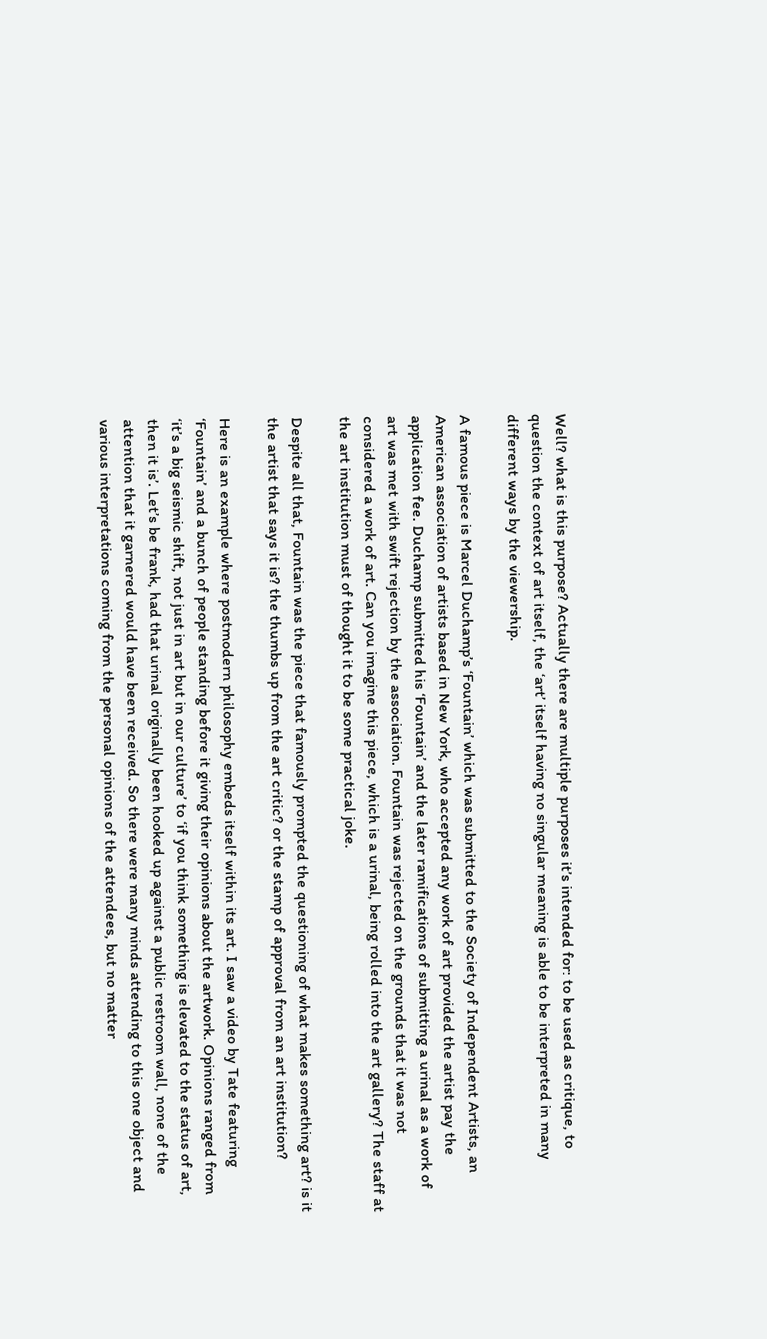Well? what is this purpose? Actually there are multiple purposes it’s intended for: to be used as critique, to question the context of art itself, the ‘art’ itself having no singular meaning is able to be interpreted in many different ways by the viewership.

A famous piece is Marcel Duchamp’s ‘Fountain’ which was submitted to the Society of Independent Artists, an American association of artists based in New York, who accepted any work of art provided the artist pay the application fee. Duchamp submitted his ‘Fountain’ and the later ramifications of submitting a urinal as a work of art was met with swift rejection by the association. Fountain was rejected on the grounds that it was not considered a work of art. Can you imagine this piece, which is a urinal, being rolled into the art gallery? The staff at the art institution must of thought it to be some practical joke.

Despite all that, Fountain was the piece that famously prompted the questioning of what makes something art? is it the artist that says it is? the thumbs up from the art critic? or the stamp of approval from an art institution?

Here is an example where postmodern philosophy embeds itself within its art. I saw a video by Tate featuring ‘Fountain’ and a bunch of people standing before it giving their opinions about the artwork. Opinions ranged from ‘it’s a big seismic shift, not just in art but in our culture’ to ‘if you think something is elevated to the status of art, then it is’. Let’s be frank, had that urinal originally been hooked up against a public restroom wall, none of the attention that it garnered would have been received. So there were many minds attending to this one object and various interpretations coming from the personal opinions of the attendees, but no matter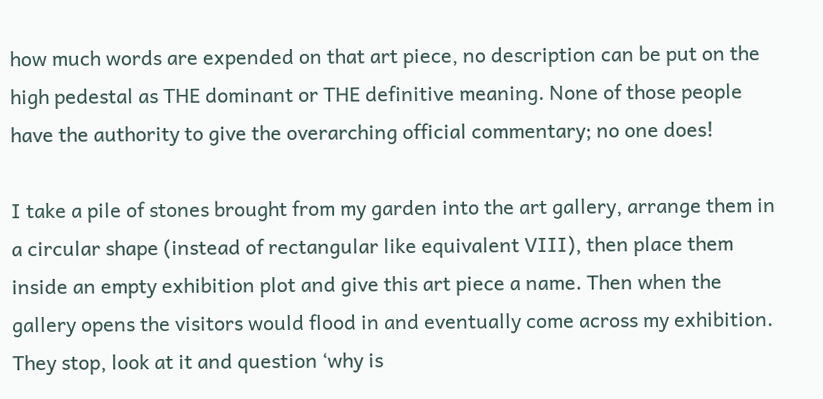how much words are expended on that art piece, no description can be put on the high pedestal as THE dominant or THE definitive meaning. None of those people have the authority to give the overarching official commentary; no one does!

I take a pile of stones brought from my garden into the art gallery, arrange them in a circular shape (instead of rectangular like equivalent VIII), then place them inside an empty exhibition plot and give this art piece a name. Then when the gallery opens the visitors would flood in and eventually come across my exhibition. They stop, look at it and question ‘why is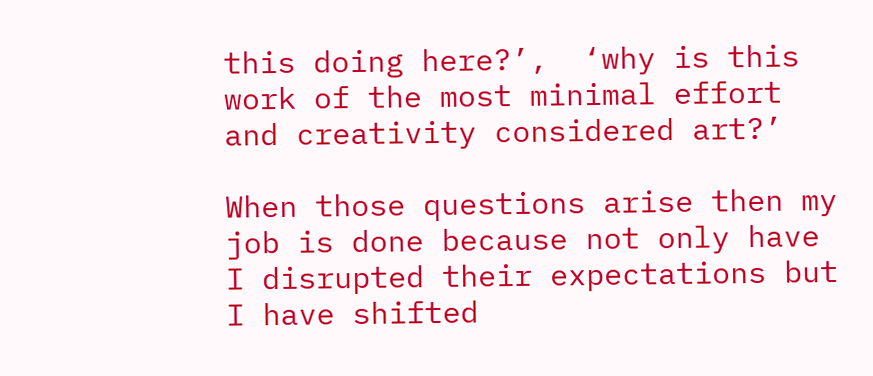this doing here?’,  ‘why is this work of the most minimal effort and creativity considered art?’

When those questions arise then my job is done because not only have I disrupted their expectations but I have shifted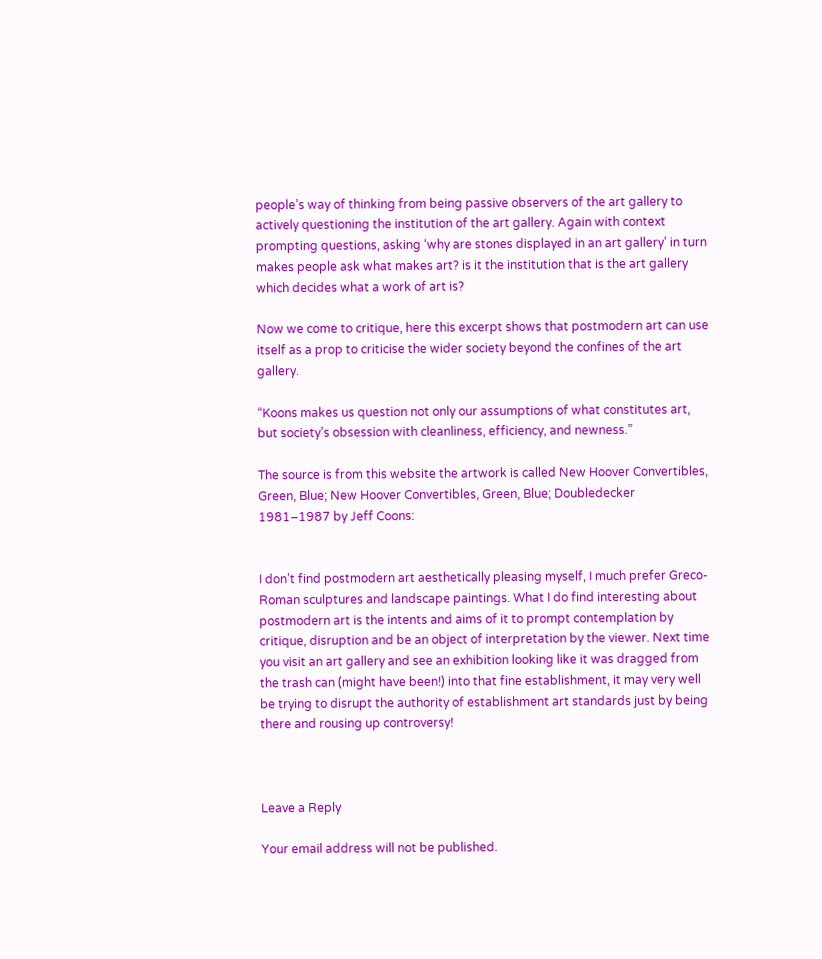people’s way of thinking from being passive observers of the art gallery to actively questioning the institution of the art gallery. Again with context prompting questions, asking ‘why are stones displayed in an art gallery’ in turn makes people ask what makes art? is it the institution that is the art gallery which decides what a work of art is?

Now we come to critique, here this excerpt shows that postmodern art can use itself as a prop to criticise the wider society beyond the confines of the art gallery.

“Koons makes us question not only our assumptions of what constitutes art, but society’s obsession with cleanliness, efficiency, and newness.”

The source is from this website the artwork is called New Hoover Convertibles, Green, Blue; New Hoover Convertibles, Green, Blue; Doubledecker  1981–1987 by Jeff Coons:


I don’t find postmodern art aesthetically pleasing myself, I much prefer Greco-Roman sculptures and landscape paintings. What I do find interesting about postmodern art is the intents and aims of it to prompt contemplation by critique, disruption and be an object of interpretation by the viewer. Next time you visit an art gallery and see an exhibition looking like it was dragged from the trash can (might have been!) into that fine establishment, it may very well be trying to disrupt the authority of establishment art standards just by being there and rousing up controversy!



Leave a Reply

Your email address will not be published.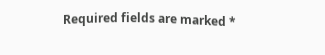Required fields are marked *